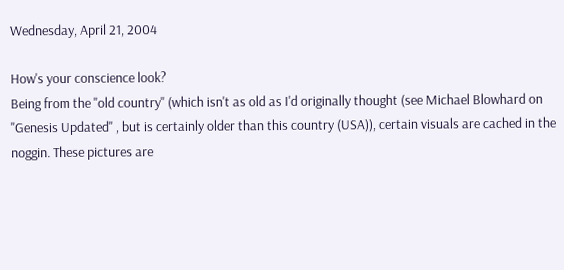Wednesday, April 21, 2004

How's your conscience look?
Being from the "old country" (which isn't as old as I'd originally thought (see Michael Blowhard on "Genesis Updated" , but is certainly older than this country (USA)), certain visuals are cached in the noggin. These pictures are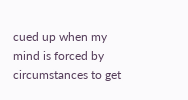cued up when my mind is forced by circumstances to get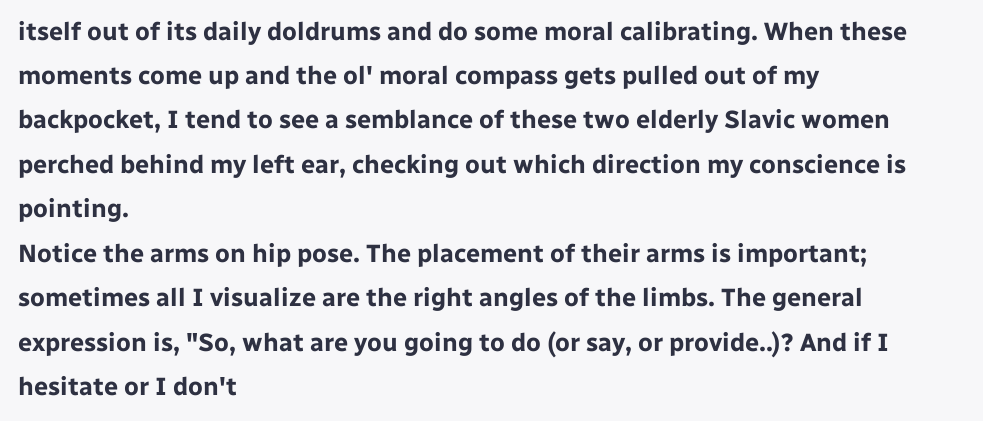itself out of its daily doldrums and do some moral calibrating. When these moments come up and the ol' moral compass gets pulled out of my backpocket, I tend to see a semblance of these two elderly Slavic women perched behind my left ear, checking out which direction my conscience is pointing.
Notice the arms on hip pose. The placement of their arms is important; sometimes all I visualize are the right angles of the limbs. The general expression is, "So, what are you going to do (or say, or provide..)? And if I hesitate or I don't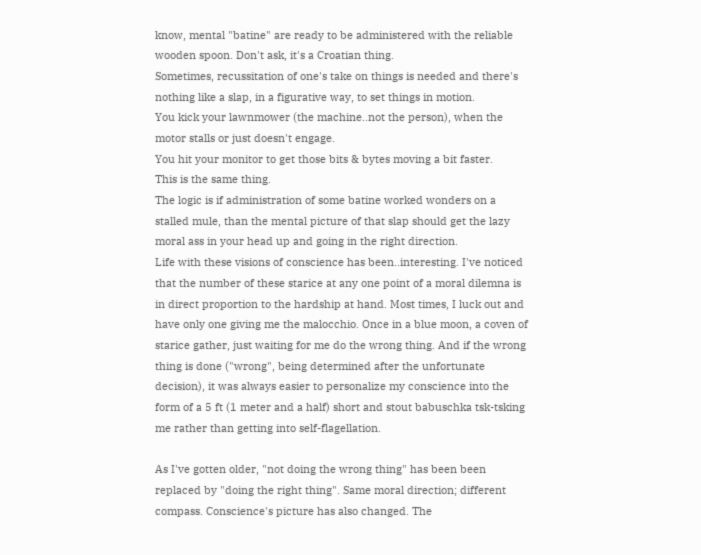know, mental "batine" are ready to be administered with the reliable wooden spoon. Don't ask, it's a Croatian thing.
Sometimes, recussitation of one's take on things is needed and there's nothing like a slap, in a figurative way, to set things in motion.
You kick your lawnmower (the machine..not the person), when the motor stalls or just doesn't engage.
You hit your monitor to get those bits & bytes moving a bit faster.
This is the same thing.
The logic is if administration of some batine worked wonders on a stalled mule, than the mental picture of that slap should get the lazy moral ass in your head up and going in the right direction.
Life with these visions of conscience has been..interesting. I've noticed that the number of these starice at any one point of a moral dilemna is in direct proportion to the hardship at hand. Most times, I luck out and have only one giving me the malocchio. Once in a blue moon, a coven of starice gather, just waiting for me do the wrong thing. And if the wrong thing is done ("wrong", being determined after the unfortunate decision), it was always easier to personalize my conscience into the form of a 5 ft (1 meter and a half) short and stout babuschka tsk-tsking me rather than getting into self-flagellation.

As I've gotten older, "not doing the wrong thing" has been been replaced by "doing the right thing". Same moral direction; different compass. Conscience's picture has also changed. The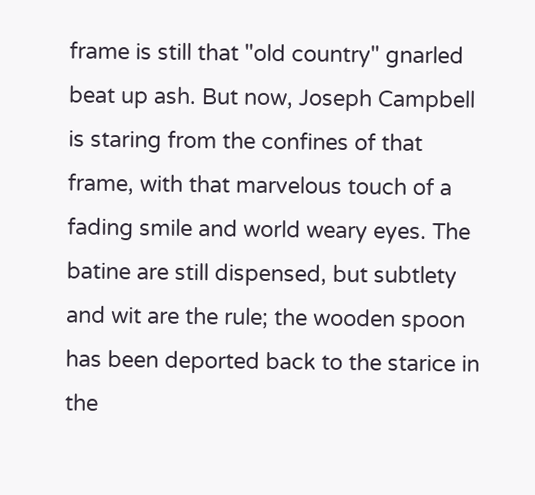frame is still that "old country" gnarled beat up ash. But now, Joseph Campbell is staring from the confines of that frame, with that marvelous touch of a fading smile and world weary eyes. The batine are still dispensed, but subtlety and wit are the rule; the wooden spoon has been deported back to the starice in the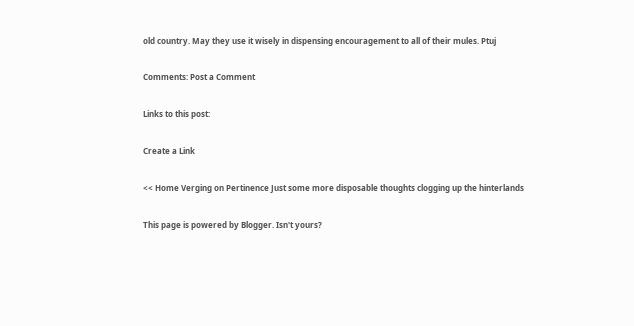old country. May they use it wisely in dispensing encouragement to all of their mules. Ptuj

Comments: Post a Comment

Links to this post:

Create a Link

<< Home Verging on Pertinence Just some more disposable thoughts clogging up the hinterlands

This page is powered by Blogger. Isn't yours?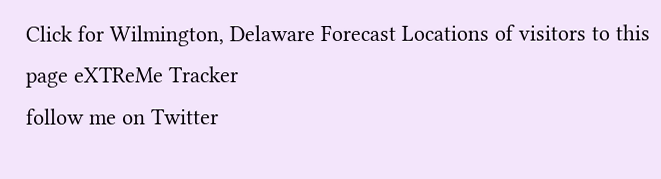Click for Wilmington, Delaware Forecast Locations of visitors to this page eXTReMe Tracker
follow me on Twitter